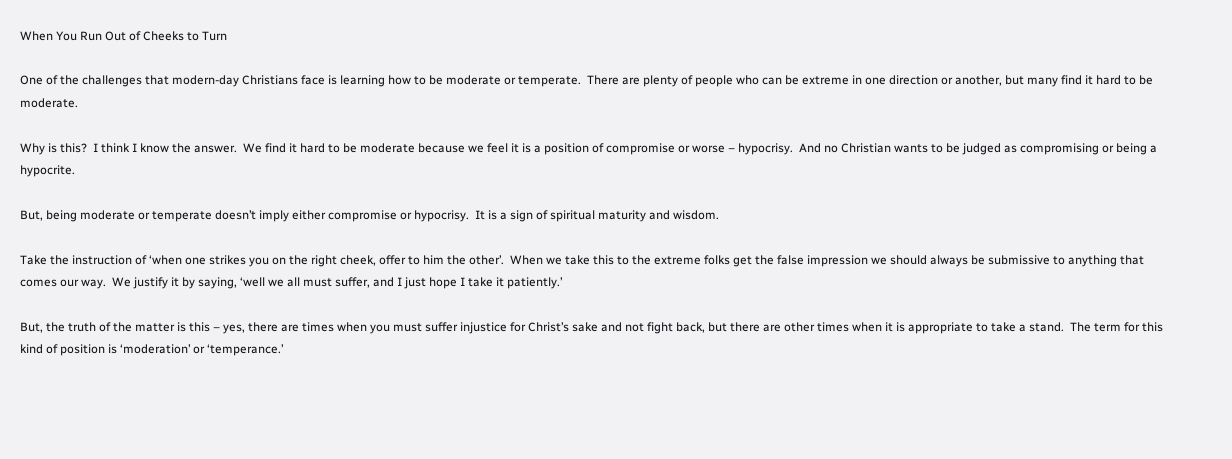When You Run Out of Cheeks to Turn

One of the challenges that modern-day Christians face is learning how to be moderate or temperate.  There are plenty of people who can be extreme in one direction or another, but many find it hard to be moderate.

Why is this?  I think I know the answer.  We find it hard to be moderate because we feel it is a position of compromise or worse – hypocrisy.  And no Christian wants to be judged as compromising or being a hypocrite.

But, being moderate or temperate doesn’t imply either compromise or hypocrisy.  It is a sign of spiritual maturity and wisdom.

Take the instruction of ‘when one strikes you on the right cheek, offer to him the other’.  When we take this to the extreme folks get the false impression we should always be submissive to anything that comes our way.  We justify it by saying, ‘well we all must suffer, and I just hope I take it patiently.’

But, the truth of the matter is this – yes, there are times when you must suffer injustice for Christ’s sake and not fight back, but there are other times when it is appropriate to take a stand.  The term for this kind of position is ‘moderation’ or ‘temperance.’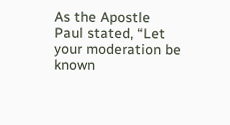As the Apostle Paul stated, “Let your moderation be known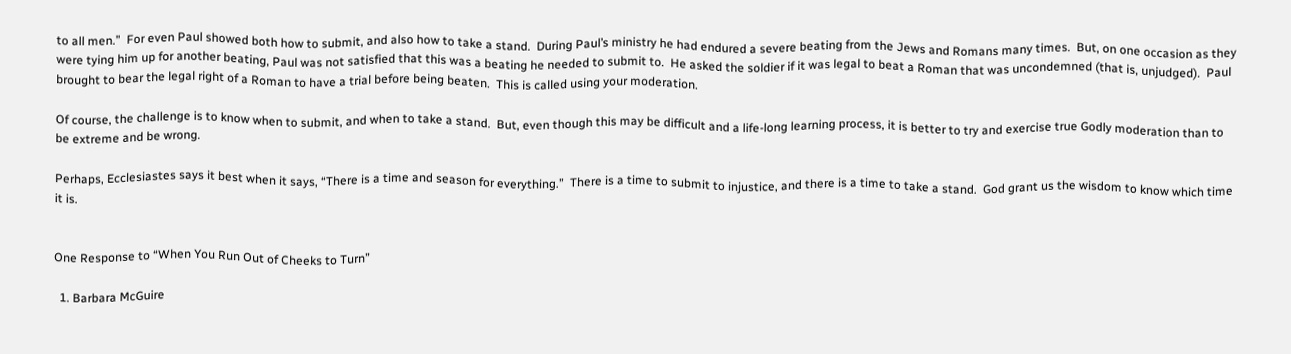to all men.”  For even Paul showed both how to submit, and also how to take a stand.  During Paul’s ministry he had endured a severe beating from the Jews and Romans many times.  But, on one occasion as they were tying him up for another beating, Paul was not satisfied that this was a beating he needed to submit to.  He asked the soldier if it was legal to beat a Roman that was uncondemned (that is, unjudged).  Paul brought to bear the legal right of a Roman to have a trial before being beaten.  This is called using your moderation.

Of course, the challenge is to know when to submit, and when to take a stand.  But, even though this may be difficult and a life-long learning process, it is better to try and exercise true Godly moderation than to be extreme and be wrong.

Perhaps, Ecclesiastes says it best when it says, “There is a time and season for everything.”  There is a time to submit to injustice, and there is a time to take a stand.  God grant us the wisdom to know which time it is.


One Response to “When You Run Out of Cheeks to Turn”

  1. Barbara McGuire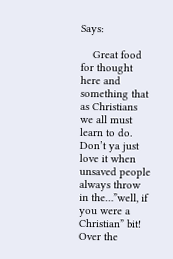Says:

    Great food for thought here and something that as Christians we all must learn to do. Don’t ya just love it when unsaved people always throw in the…”well, if you were a Christian” bit! Over the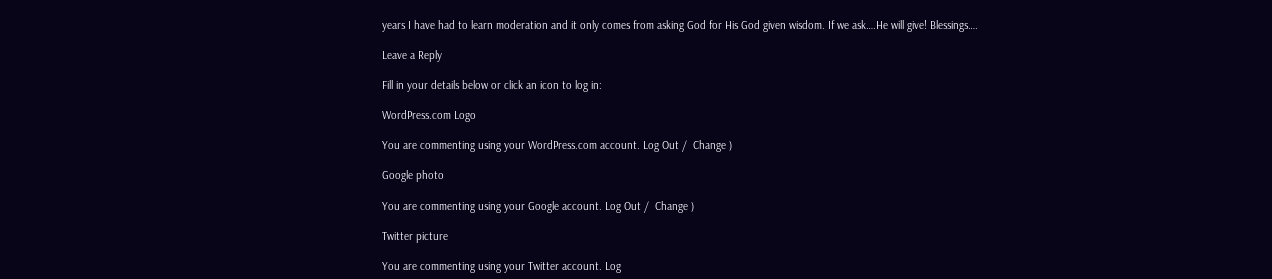years I have had to learn moderation and it only comes from asking God for His God given wisdom. If we ask….He will give! Blessings….

Leave a Reply

Fill in your details below or click an icon to log in:

WordPress.com Logo

You are commenting using your WordPress.com account. Log Out /  Change )

Google photo

You are commenting using your Google account. Log Out /  Change )

Twitter picture

You are commenting using your Twitter account. Log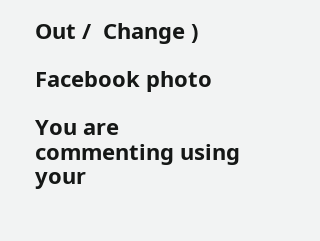Out /  Change )

Facebook photo

You are commenting using your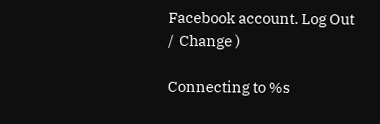Facebook account. Log Out /  Change )

Connecting to %s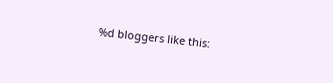%d bloggers like this: